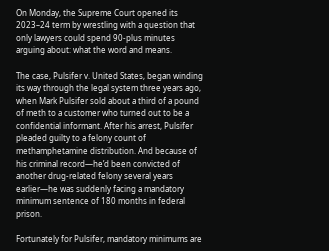On Monday, the Supreme Court opened its 2023–24 term by wrestling with a question that only lawyers could spend 90-plus minutes arguing about: what the word and means.

The case, Pulsifer v. United States, began winding its way through the legal system three years ago, when Mark Pulsifer sold about a third of a pound of meth to a customer who turned out to be a confidential informant. After his arrest, Pulsifer pleaded guilty to a felony count of methamphetamine distribution. And because of his criminal record—he’d been convicted of another drug-related felony several years earlier—he was suddenly facing a mandatory minimum sentence of 180 months in federal prison.

Fortunately for Pulsifer, mandatory minimums are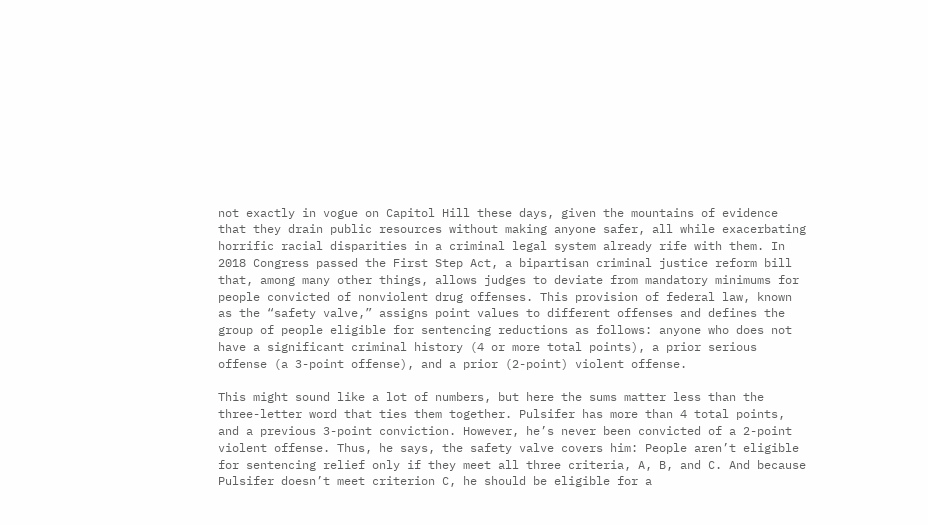not exactly in vogue on Capitol Hill these days, given the mountains of evidence that they drain public resources without making anyone safer, all while exacerbating horrific racial disparities in a criminal legal system already rife with them. In 2018 Congress passed the First Step Act, a bipartisan criminal justice reform bill that, among many other things, allows judges to deviate from mandatory minimums for people convicted of nonviolent drug offenses. This provision of federal law, known as the “safety valve,” assigns point values to different offenses and defines the group of people eligible for sentencing reductions as follows: anyone who does not have a significant criminal history (4 or more total points), a prior serious offense (a 3-point offense), and a prior (2-point) violent offense.

This might sound like a lot of numbers, but here the sums matter less than the three-letter word that ties them together. Pulsifer has more than 4 total points, and a previous 3-point conviction. However, he’s never been convicted of a 2-point violent offense. Thus, he says, the safety valve covers him: People aren’t eligible for sentencing relief only if they meet all three criteria, A, B, and C. And because Pulsifer doesn’t meet criterion C, he should be eligible for a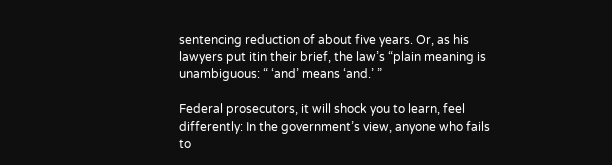sentencing reduction of about five years. Or, as his lawyers put itin their brief, the law’s “plain meaning is unambiguous: “ ‘and’ means ‘and.’ ”

Federal prosecutors, it will shock you to learn, feel differently: In the government’s view, anyone who fails to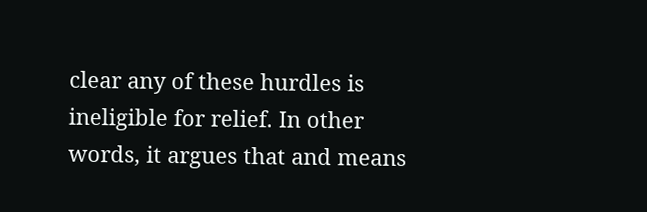clear any of these hurdles is ineligible for relief. In other words, it argues that and means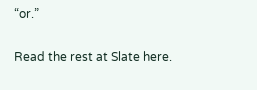“or.”

Read the rest at Slate here.